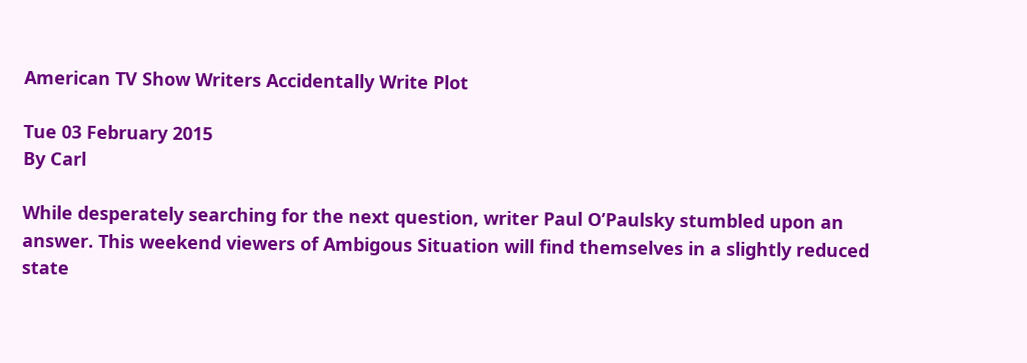American TV Show Writers Accidentally Write Plot

Tue 03 February 2015
By Carl

While desperately searching for the next question, writer Paul O’Paulsky stumbled upon an answer. This weekend viewers of Ambigous Situation will find themselves in a slightly reduced state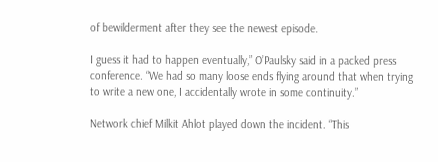of bewilderment after they see the newest episode.

I guess it had to happen eventually,” O’Paulsky said in a packed press conference. “We had so many loose ends flying around that when trying to write a new one, I accidentally wrote in some continuity.”

Network chief Milkit Ahlot played down the incident. “This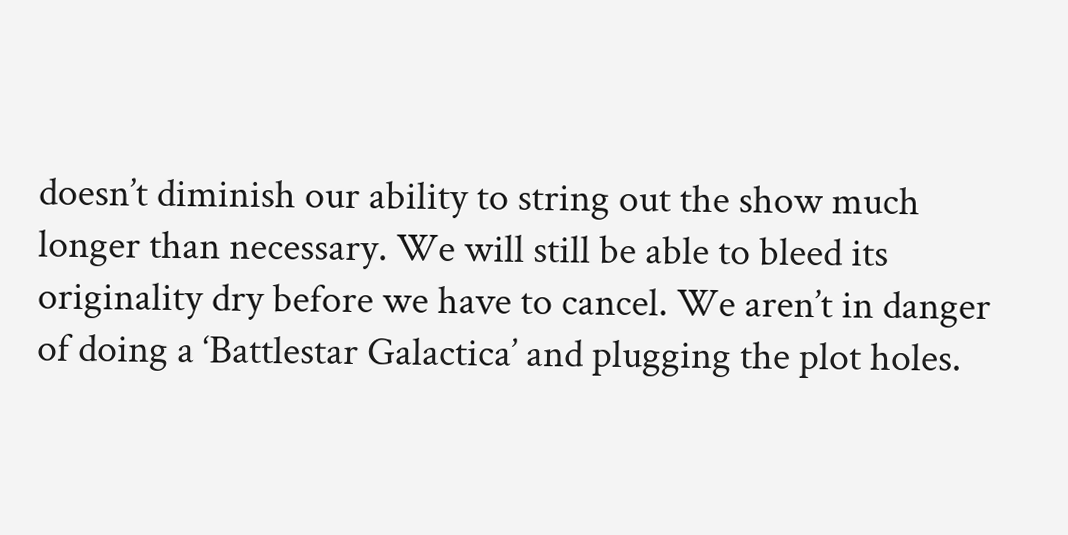doesn’t diminish our ability to string out the show much longer than necessary. We will still be able to bleed its originality dry before we have to cancel. We aren’t in danger of doing a ‘Battlestar Galactica’ and plugging the plot holes.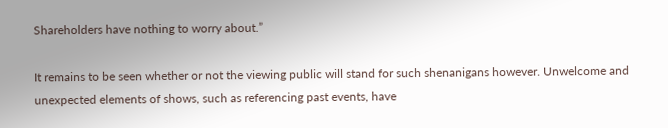Shareholders have nothing to worry about.”

It remains to be seen whether or not the viewing public will stand for such shenanigans however. Unwelcome and unexpected elements of shows, such as referencing past events, have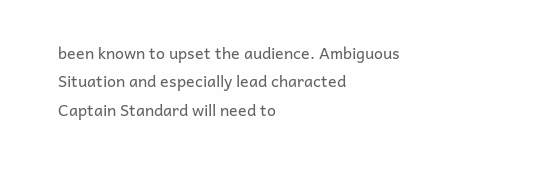been known to upset the audience. Ambiguous Situation and especially lead characted Captain Standard will need to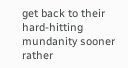get back to their hard-hitting mundanity sooner rather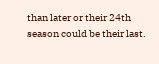than later or their 24th season could be their last.